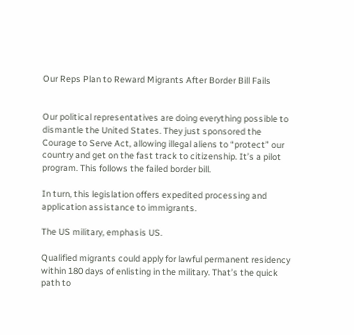Our Reps Plan to Reward Migrants After Border Bill Fails


Our political representatives are doing everything possible to dismantle the United States. They just sponsored the Courage to Serve Act, allowing illegal aliens to “protect” our country and get on the fast track to citizenship. It’s a pilot program. This follows the failed border bill.

In turn, this legislation offers expedited processing and application assistance to immigrants.

The US military, emphasis US.

Qualified migrants could apply for lawful permanent residency within 180 days of enlisting in the military. That’s the quick path to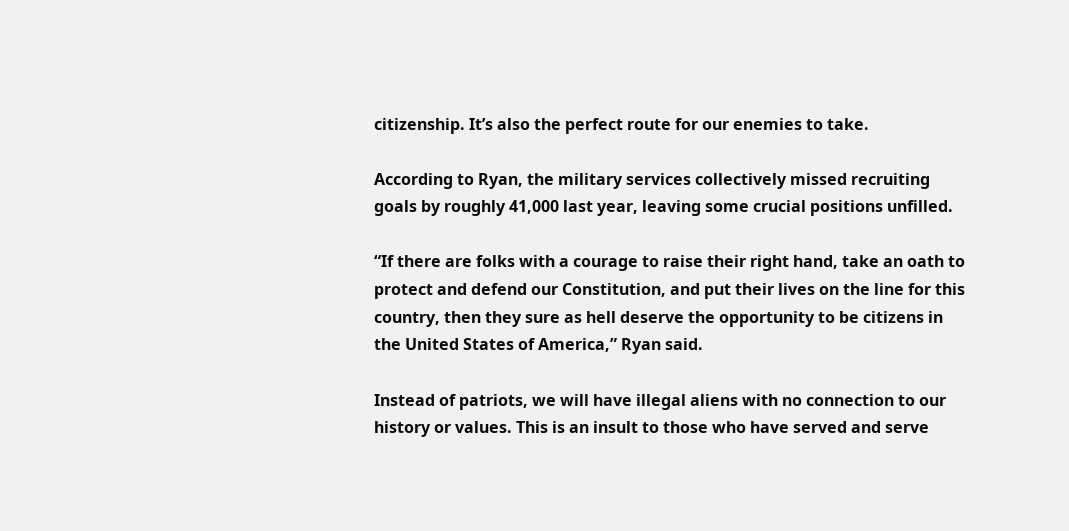citizenship. It’s also the perfect route for our enemies to take.

According to Ryan, the military services collectively missed recruiting goals by roughly 41,000 last year, leaving some crucial positions unfilled.

“If there are folks with a courage to raise their right hand, take an oath to protect and defend our Constitution, and put their lives on the line for this country, then they sure as hell deserve the opportunity to be citizens in the United States of America,” Ryan said.

Instead of patriots, we will have illegal aliens with no connection to our history or values. This is an insult to those who have served and serve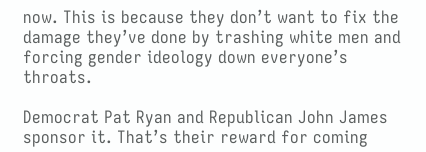now. This is because they don’t want to fix the damage they’ve done by trashing white men and forcing gender ideology down everyone’s throats.

Democrat Pat Ryan and Republican John James sponsor it. That’s their reward for coming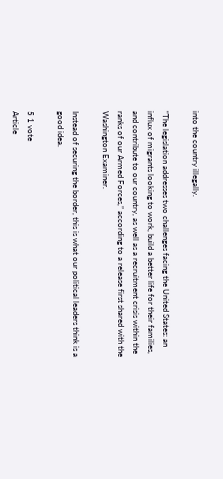into the country illegally.

“The legislation addresses two challenges facing the United States: an influx of migrants looking to work, build a better life for their families, and contribute to our country, as well as a recruitment crisis within the ranks of our Armed Forces,” according to a release first shared with the Washington Examiner.

Instead of securing the border, this is what our political leaders think is a good idea.

5 1 vote
Article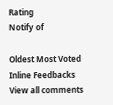Rating
Notify of

Oldest Most Voted
Inline Feedbacks
View all comments